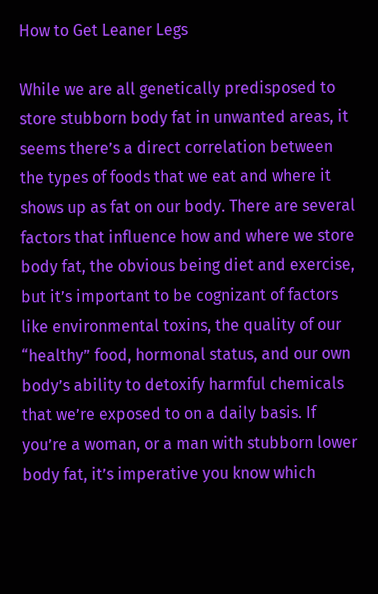How to Get Leaner Legs

While we are all genetically predisposed to store stubborn body fat in unwanted areas, it seems there’s a direct correlation between the types of foods that we eat and where it shows up as fat on our body. There are several factors that influence how and where we store body fat, the obvious being diet and exercise, but it’s important to be cognizant of factors like environmental toxins, the quality of our “healthy” food, hormonal status, and our own body’s ability to detoxify harmful chemicals that we’re exposed to on a daily basis. If you’re a woman, or a man with stubborn lower body fat, it’s imperative you know which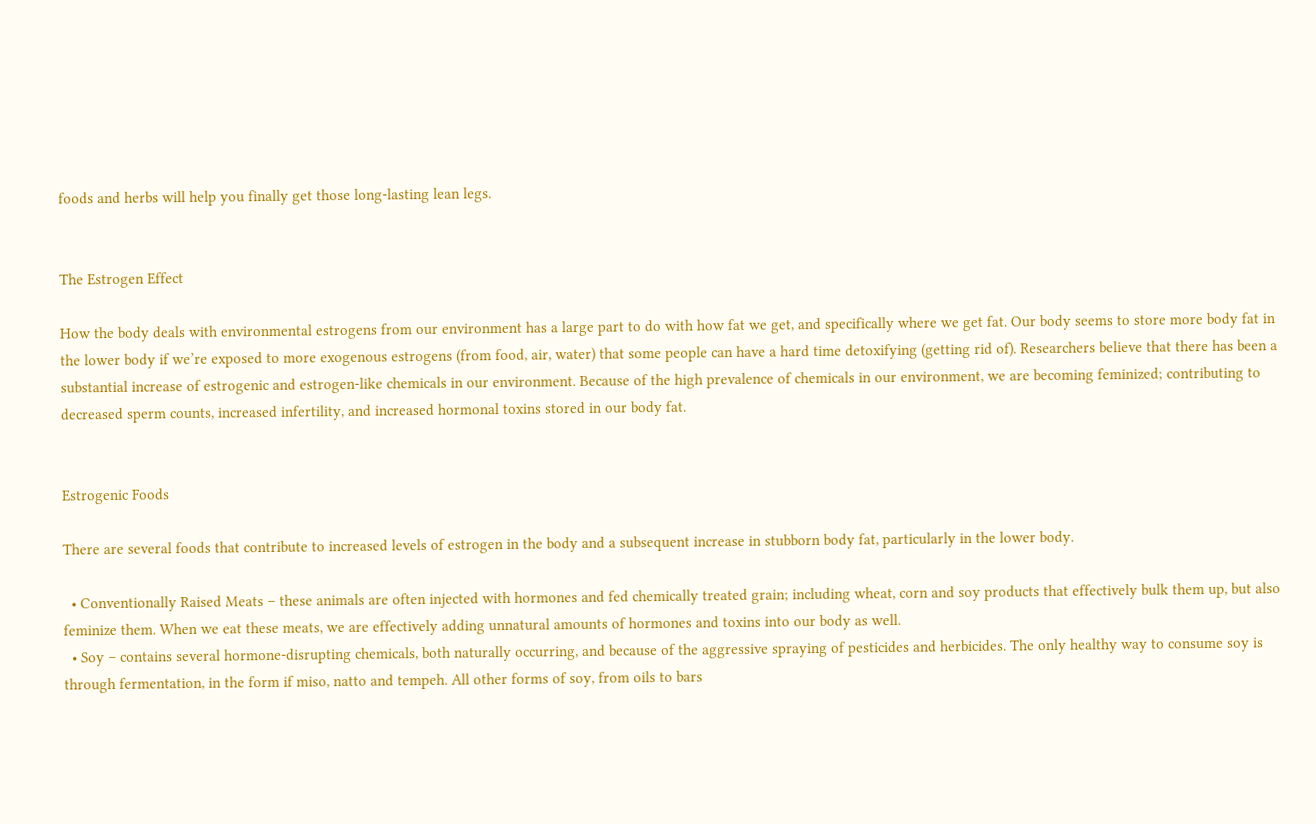foods and herbs will help you finally get those long-lasting lean legs.


The Estrogen Effect

How the body deals with environmental estrogens from our environment has a large part to do with how fat we get, and specifically where we get fat. Our body seems to store more body fat in the lower body if we’re exposed to more exogenous estrogens (from food, air, water) that some people can have a hard time detoxifying (getting rid of). Researchers believe that there has been a substantial increase of estrogenic and estrogen-like chemicals in our environment. Because of the high prevalence of chemicals in our environment, we are becoming feminized; contributing to decreased sperm counts, increased infertility, and increased hormonal toxins stored in our body fat.


Estrogenic Foods

There are several foods that contribute to increased levels of estrogen in the body and a subsequent increase in stubborn body fat, particularly in the lower body.

  • Conventionally Raised Meats – these animals are often injected with hormones and fed chemically treated grain; including wheat, corn and soy products that effectively bulk them up, but also feminize them. When we eat these meats, we are effectively adding unnatural amounts of hormones and toxins into our body as well.
  • Soy – contains several hormone-disrupting chemicals, both naturally occurring, and because of the aggressive spraying of pesticides and herbicides. The only healthy way to consume soy is through fermentation, in the form if miso, natto and tempeh. All other forms of soy, from oils to bars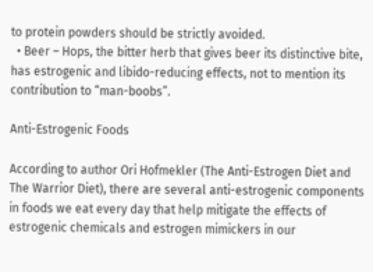to protein powders should be strictly avoided.
  • Beer – Hops, the bitter herb that gives beer its distinctive bite, has estrogenic and libido-reducing effects, not to mention its contribution to “man-boobs”.

Anti-Estrogenic Foods

According to author Ori Hofmekler (The Anti-Estrogen Diet and The Warrior Diet), there are several anti-estrogenic components in foods we eat every day that help mitigate the effects of estrogenic chemicals and estrogen mimickers in our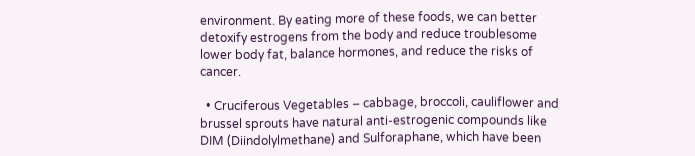environment. By eating more of these foods, we can better detoxify estrogens from the body and reduce troublesome lower body fat, balance hormones, and reduce the risks of cancer.

  • Cruciferous Vegetables – cabbage, broccoli, cauliflower and brussel sprouts have natural anti-estrogenic compounds like DIM (Diindolylmethane) and Sulforaphane, which have been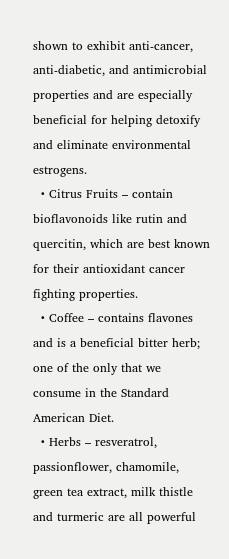shown to exhibit anti-cancer, anti-diabetic, and antimicrobial properties and are especially beneficial for helping detoxify and eliminate environmental estrogens.
  • Citrus Fruits – contain bioflavonoids like rutin and quercitin, which are best known for their antioxidant cancer fighting properties.
  • Coffee – contains flavones and is a beneficial bitter herb; one of the only that we consume in the Standard American Diet.
  • Herbs – resveratrol, passionflower, chamomile, green tea extract, milk thistle and turmeric are all powerful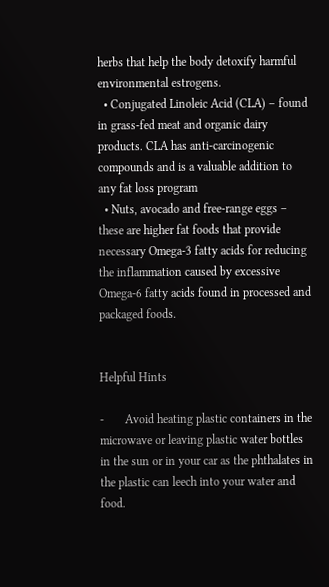herbs that help the body detoxify harmful environmental estrogens.
  • Conjugated Linoleic Acid (CLA) – found in grass-fed meat and organic dairy products. CLA has anti-carcinogenic compounds and is a valuable addition to any fat loss program
  • Nuts, avocado and free-range eggs – these are higher fat foods that provide necessary Omega-3 fatty acids for reducing the inflammation caused by excessive Omega-6 fatty acids found in processed and packaged foods.


Helpful Hints

-       Avoid heating plastic containers in the microwave or leaving plastic water bottles in the sun or in your car as the phthalates in the plastic can leech into your water and food.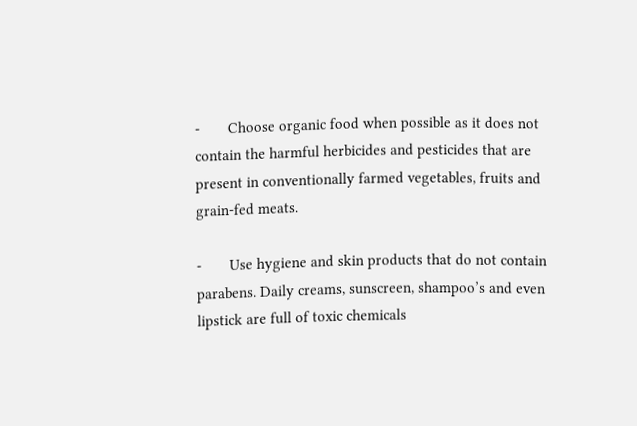-       Choose organic food when possible as it does not contain the harmful herbicides and pesticides that are present in conventionally farmed vegetables, fruits and grain-fed meats.

-       Use hygiene and skin products that do not contain parabens. Daily creams, sunscreen, shampoo’s and even lipstick are full of toxic chemicals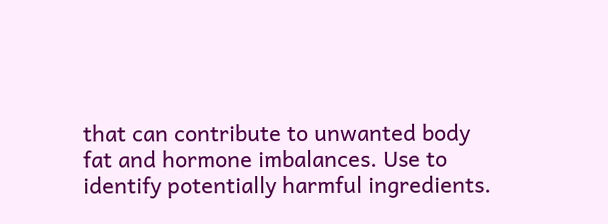that can contribute to unwanted body fat and hormone imbalances. Use to identify potentially harmful ingredients.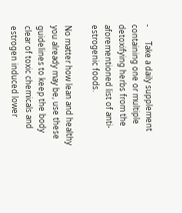-       Take a daily supplement containing one or multiple detoxifying herbs from the aforementioned list of anti-estrogenic foods.

No matter how lean and healthy you already may be, use these guidelines to keep the body clear of toxic chemicals and estrogen induced lower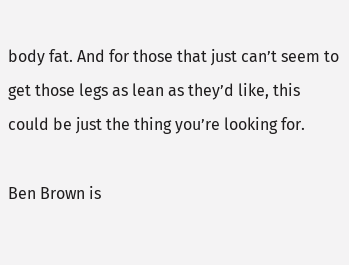body fat. And for those that just can’t seem to get those legs as lean as they’d like, this could be just the thing you’re looking for.

Ben Brown is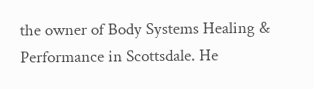the owner of Body Systems Healing & Performance in Scottsdale. He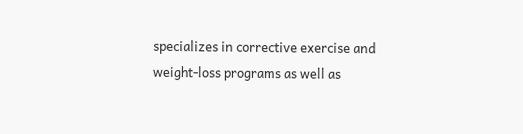specializes in corrective exercise and weight-loss programs as well as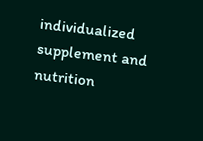individualized supplement and nutrition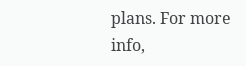plans. For more info,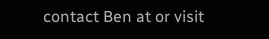contact Ben at or visit